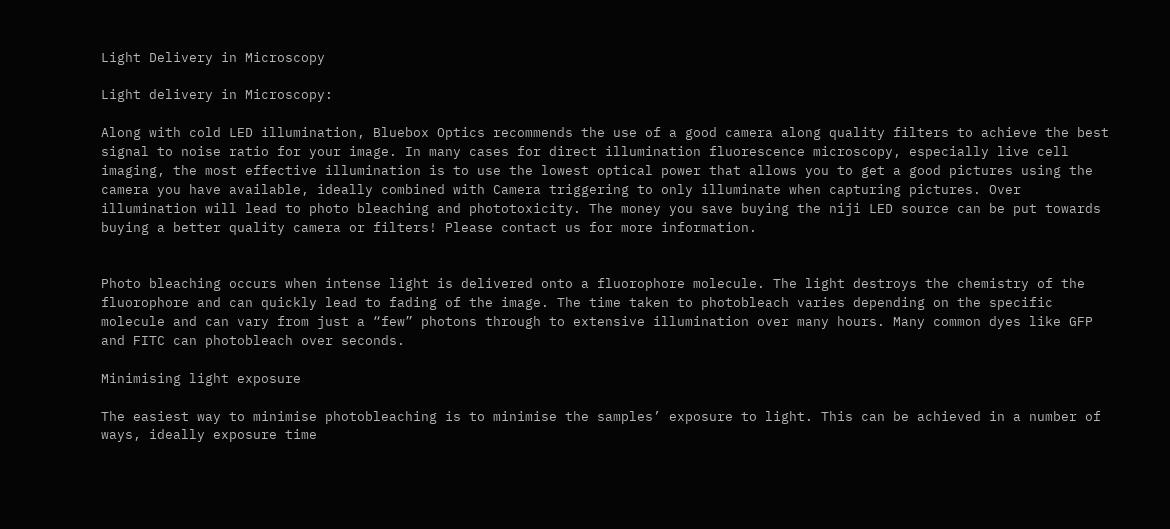Light Delivery in Microscopy

Light delivery in Microscopy:

Along with cold LED illumination, Bluebox Optics recommends the use of a good camera along quality filters to achieve the best signal to noise ratio for your image. In many cases for direct illumination fluorescence microscopy, especially live cell imaging, the most effective illumination is to use the lowest optical power that allows you to get a good pictures using the camera you have available, ideally combined with Camera triggering to only illuminate when capturing pictures. Over illumination will lead to photo bleaching and phototoxicity. The money you save buying the niji LED source can be put towards buying a better quality camera or filters! Please contact us for more information.


Photo bleaching occurs when intense light is delivered onto a fluorophore molecule. The light destroys the chemistry of the fluorophore and can quickly lead to fading of the image. The time taken to photobleach varies depending on the specific molecule and can vary from just a “few” photons through to extensive illumination over many hours. Many common dyes like GFP and FITC can photobleach over seconds.

Minimising light exposure

The easiest way to minimise photobleaching is to minimise the samples’ exposure to light. This can be achieved in a number of ways, ideally exposure time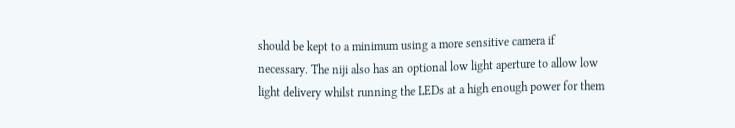should be kept to a minimum using a more sensitive camera if necessary. The niji also has an optional low light aperture to allow low light delivery whilst running the LEDs at a high enough power for them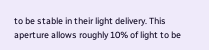to be stable in their light delivery. This aperture allows roughly 10% of light to be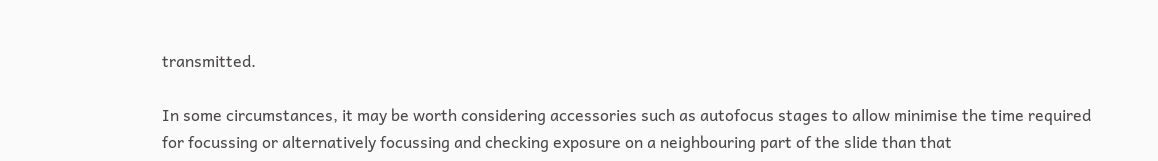transmitted.

In some circumstances, it may be worth considering accessories such as autofocus stages to allow minimise the time required for focussing or alternatively focussing and checking exposure on a neighbouring part of the slide than that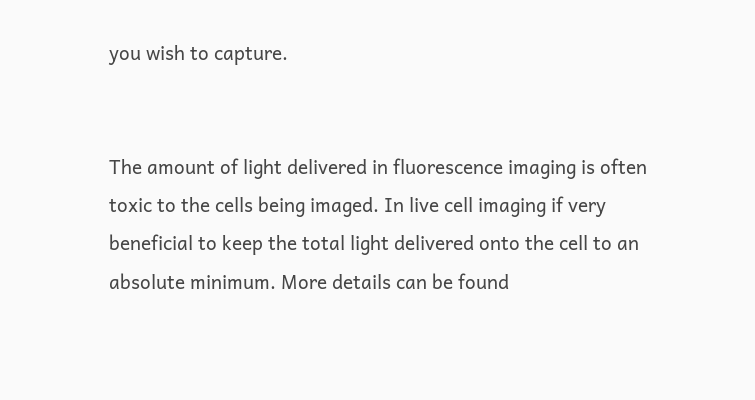you wish to capture.


The amount of light delivered in fluorescence imaging is often toxic to the cells being imaged. In live cell imaging if very beneficial to keep the total light delivered onto the cell to an absolute minimum. More details can be found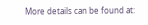More details can be found at: